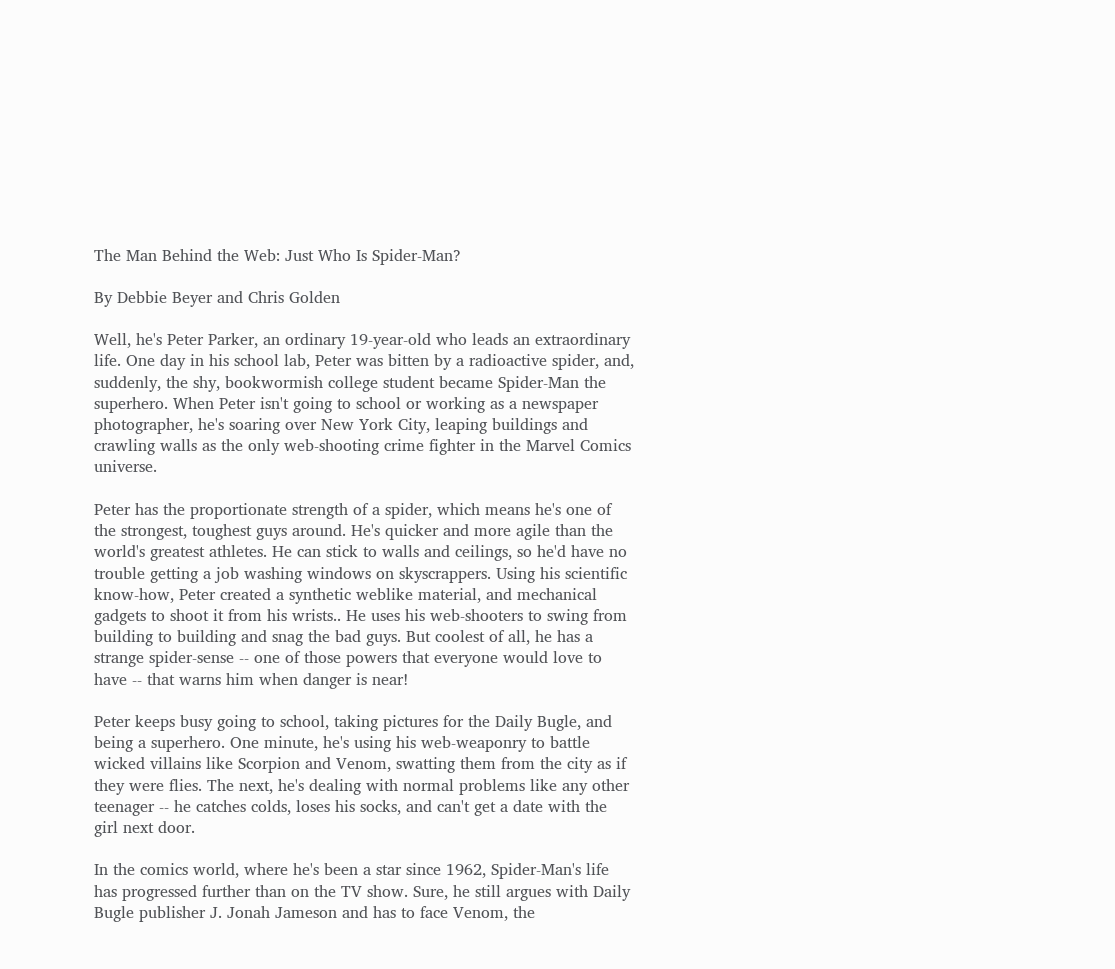The Man Behind the Web: Just Who Is Spider-Man?

By Debbie Beyer and Chris Golden

Well, he's Peter Parker, an ordinary 19-year-old who leads an extraordinary life. One day in his school lab, Peter was bitten by a radioactive spider, and, suddenly, the shy, bookwormish college student became Spider-Man the superhero. When Peter isn't going to school or working as a newspaper photographer, he's soaring over New York City, leaping buildings and crawling walls as the only web-shooting crime fighter in the Marvel Comics universe.

Peter has the proportionate strength of a spider, which means he's one of the strongest, toughest guys around. He's quicker and more agile than the world's greatest athletes. He can stick to walls and ceilings, so he'd have no trouble getting a job washing windows on skyscrappers. Using his scientific know-how, Peter created a synthetic weblike material, and mechanical gadgets to shoot it from his wrists.. He uses his web-shooters to swing from building to building and snag the bad guys. But coolest of all, he has a strange spider-sense -- one of those powers that everyone would love to have -- that warns him when danger is near!

Peter keeps busy going to school, taking pictures for the Daily Bugle, and being a superhero. One minute, he's using his web-weaponry to battle wicked villains like Scorpion and Venom, swatting them from the city as if they were flies. The next, he's dealing with normal problems like any other teenager -- he catches colds, loses his socks, and can't get a date with the girl next door.

In the comics world, where he's been a star since 1962, Spider-Man's life has progressed further than on the TV show. Sure, he still argues with Daily Bugle publisher J. Jonah Jameson and has to face Venom, the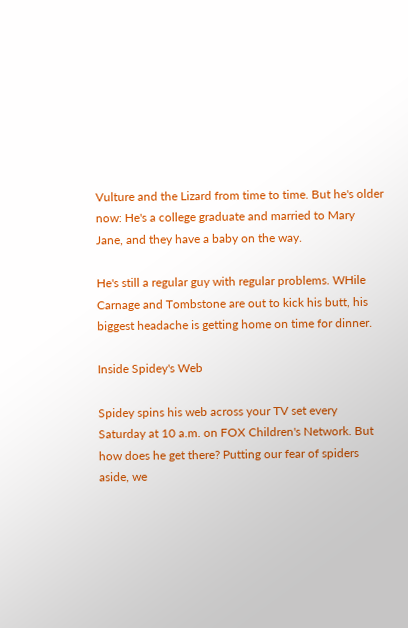Vulture and the Lizard from time to time. But he's older now: He's a college graduate and married to Mary Jane, and they have a baby on the way.

He's still a regular guy with regular problems. WHile Carnage and Tombstone are out to kick his butt, his biggest headache is getting home on time for dinner.

Inside Spidey's Web

Spidey spins his web across your TV set every Saturday at 10 a.m. on FOX Children's Network. But how does he get there? Putting our fear of spiders aside, we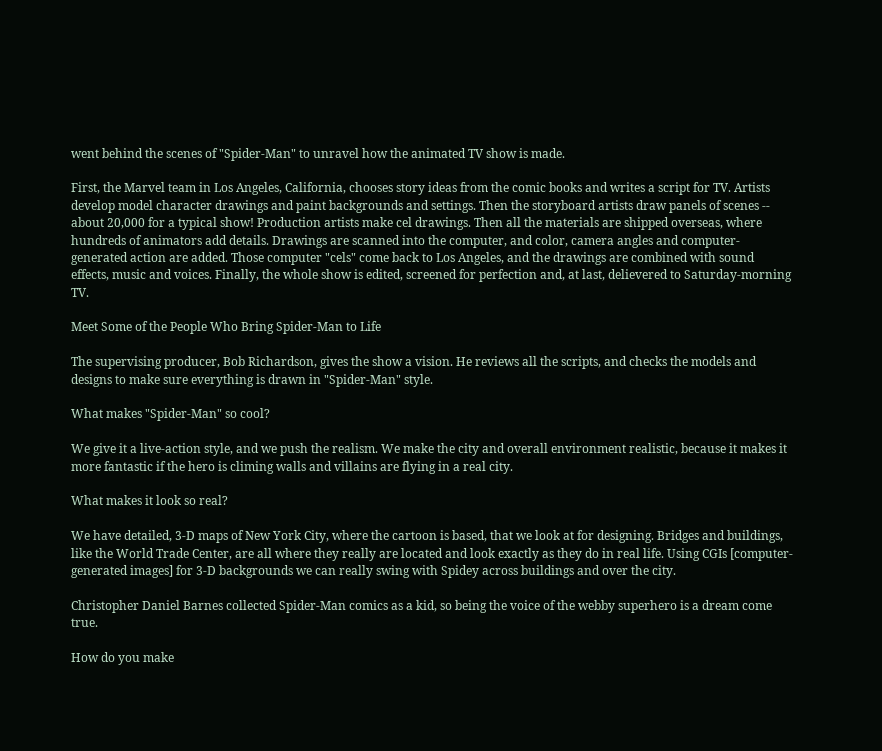went behind the scenes of "Spider-Man" to unravel how the animated TV show is made.

First, the Marvel team in Los Angeles, California, chooses story ideas from the comic books and writes a script for TV. Artists develop model character drawings and paint backgrounds and settings. Then the storyboard artists draw panels of scenes -- about 20,000 for a typical show! Production artists make cel drawings. Then all the materials are shipped overseas, where hundreds of animators add details. Drawings are scanned into the computer, and color, camera angles and computer-generated action are added. Those computer "cels" come back to Los Angeles, and the drawings are combined with sound effects, music and voices. Finally, the whole show is edited, screened for perfection and, at last, delievered to Saturday-morning TV.

Meet Some of the People Who Bring Spider-Man to Life

The supervising producer, Bob Richardson, gives the show a vision. He reviews all the scripts, and checks the models and designs to make sure everything is drawn in "Spider-Man" style.

What makes "Spider-Man" so cool?

We give it a live-action style, and we push the realism. We make the city and overall environment realistic, because it makes it more fantastic if the hero is climing walls and villains are flying in a real city.

What makes it look so real?

We have detailed, 3-D maps of New York City, where the cartoon is based, that we look at for designing. Bridges and buildings, like the World Trade Center, are all where they really are located and look exactly as they do in real life. Using CGIs [computer-generated images] for 3-D backgrounds we can really swing with Spidey across buildings and over the city.

Christopher Daniel Barnes collected Spider-Man comics as a kid, so being the voice of the webby superhero is a dream come true.

How do you make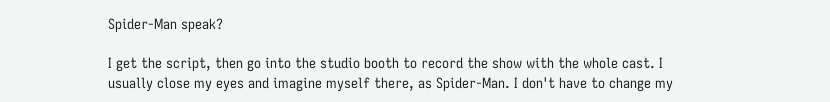Spider-Man speak?

I get the script, then go into the studio booth to record the show with the whole cast. I usually close my eyes and imagine myself there, as Spider-Man. I don't have to change my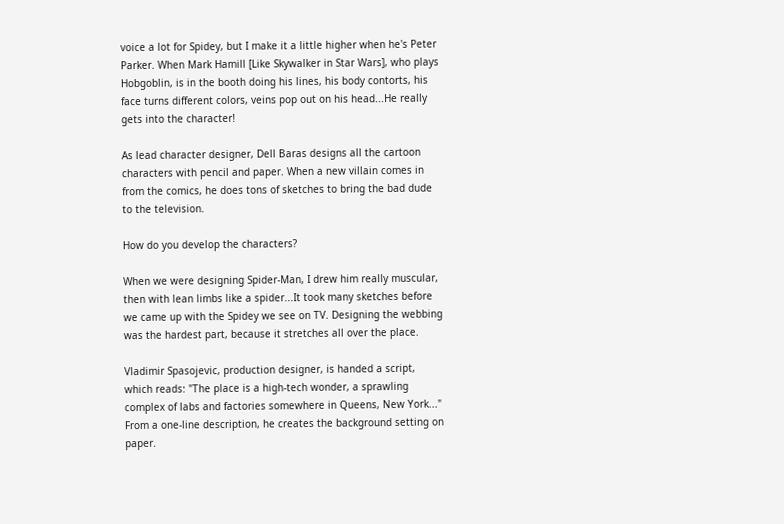voice a lot for Spidey, but I make it a little higher when he's Peter Parker. When Mark Hamill [Like Skywalker in Star Wars], who plays Hobgoblin, is in the booth doing his lines, his body contorts, his face turns different colors, veins pop out on his head...He really gets into the character!

As lead character designer, Dell Baras designs all the cartoon characters with pencil and paper. When a new villain comes in from the comics, he does tons of sketches to bring the bad dude to the television.

How do you develop the characters?

When we were designing Spider-Man, I drew him really muscular, then with lean limbs like a spider...It took many sketches before we came up with the Spidey we see on TV. Designing the webbing was the hardest part, because it stretches all over the place.

Vladimir Spasojevic, production designer, is handed a script, which reads: "The place is a high-tech wonder, a sprawling complex of labs and factories somewhere in Queens, New York..." From a one-line description, he creates the background setting on paper.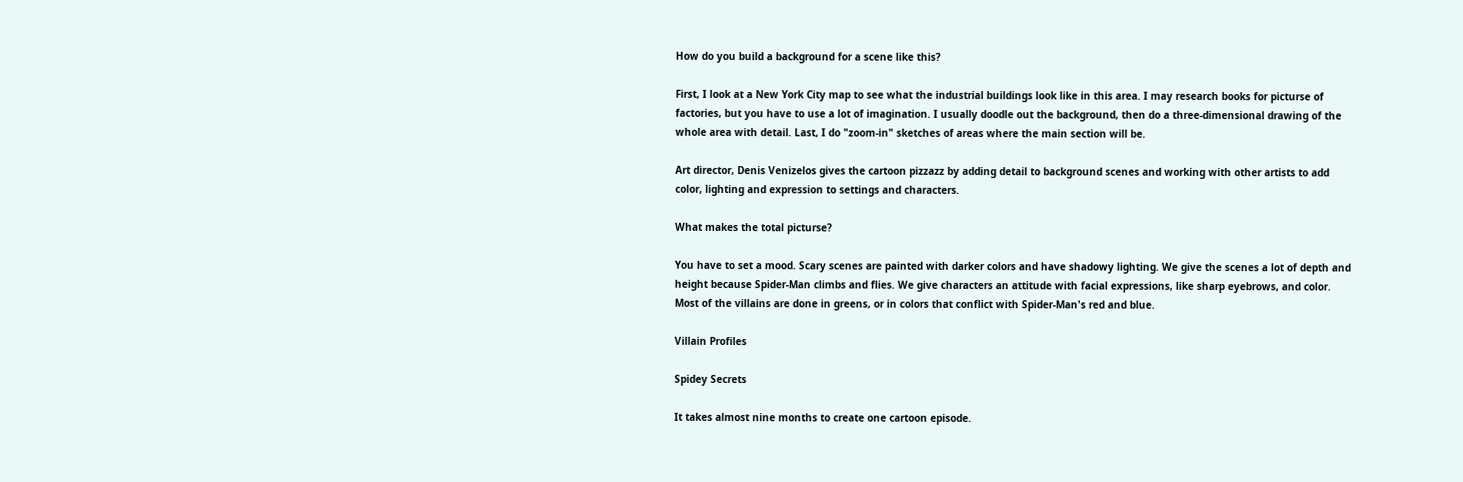How do you build a background for a scene like this?

First, I look at a New York City map to see what the industrial buildings look like in this area. I may research books for picturse of factories, but you have to use a lot of imagination. I usually doodle out the background, then do a three-dimensional drawing of the whole area with detail. Last, I do "zoom-in" sketches of areas where the main section will be.

Art director, Denis Venizelos gives the cartoon pizzazz by adding detail to background scenes and working with other artists to add color, lighting and expression to settings and characters.

What makes the total picturse?

You have to set a mood. Scary scenes are painted with darker colors and have shadowy lighting. We give the scenes a lot of depth and height because Spider-Man climbs and flies. We give characters an attitude with facial expressions, like sharp eyebrows, and color. Most of the villains are done in greens, or in colors that conflict with Spider-Man's red and blue.

Villain Profiles

Spidey Secrets

It takes almost nine months to create one cartoon episode.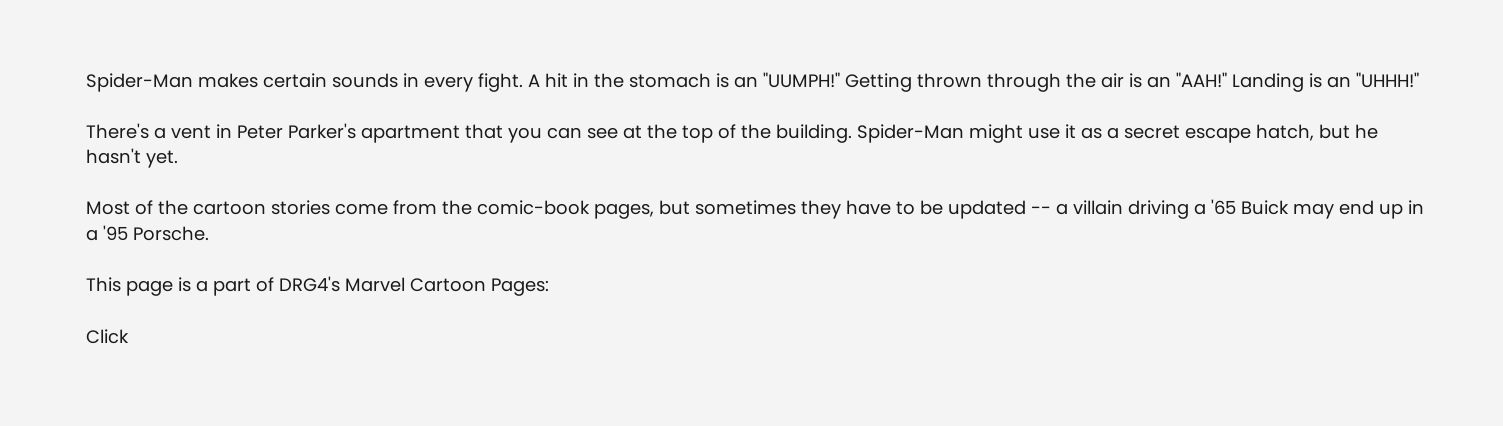Spider-Man makes certain sounds in every fight. A hit in the stomach is an "UUMPH!" Getting thrown through the air is an "AAH!" Landing is an "UHHH!"

There's a vent in Peter Parker's apartment that you can see at the top of the building. Spider-Man might use it as a secret escape hatch, but he hasn't yet.

Most of the cartoon stories come from the comic-book pages, but sometimes they have to be updated -- a villain driving a '65 Buick may end up in a '95 Porsche.

This page is a part of DRG4's Marvel Cartoon Pages:

Click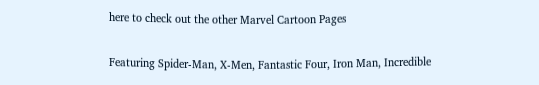here to check out the other Marvel Cartoon Pages

Featuring Spider-Man, X-Men, Fantastic Four, Iron Man, Incredible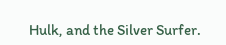Hulk, and the Silver Surfer.